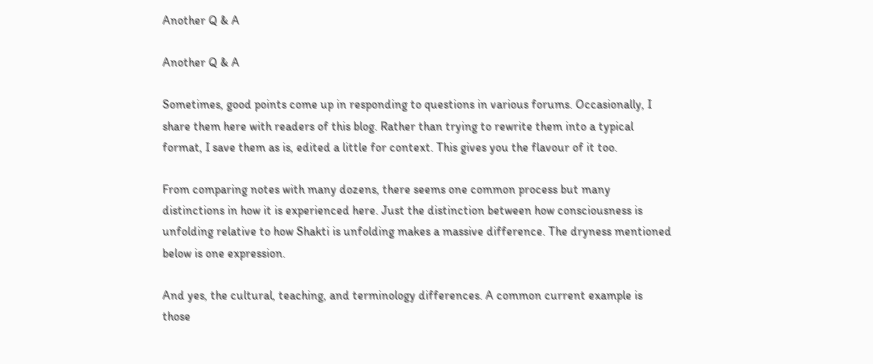Another Q & A

Another Q & A

Sometimes, good points come up in responding to questions in various forums. Occasionally, I share them here with readers of this blog. Rather than trying to rewrite them into a typical format, I save them as is, edited a little for context. This gives you the flavour of it too.

From comparing notes with many dozens, there seems one common process but many distinctions in how it is experienced here. Just the distinction between how consciousness is unfolding relative to how Shakti is unfolding makes a massive difference. The dryness mentioned below is one expression.

And yes, the cultural, teaching, and terminology differences. A common current example is those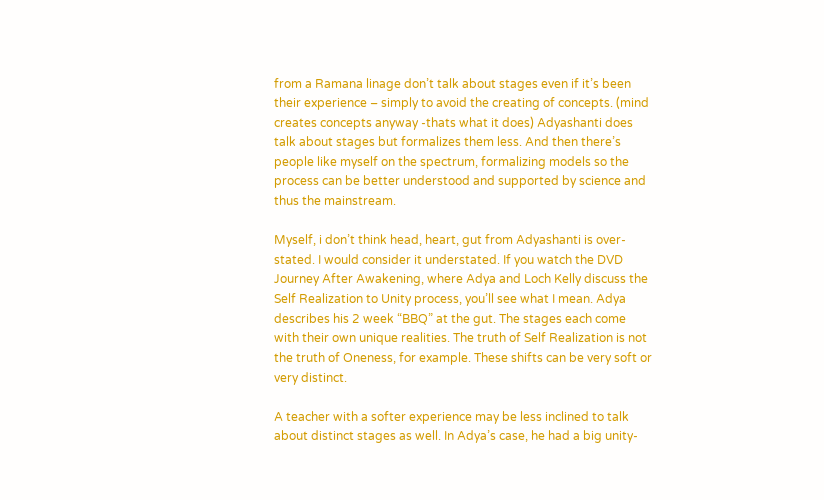from a Ramana linage don’t talk about stages even if it’s been their experience – simply to avoid the creating of concepts. (mind creates concepts anyway -thats what it does) Adyashanti does talk about stages but formalizes them less. And then there’s people like myself on the spectrum, formalizing models so the process can be better understood and supported by science and thus the mainstream.

Myself, i don’t think head, heart, gut from Adyashanti is over-stated. I would consider it understated. If you watch the DVD Journey After Awakening, where Adya and Loch Kelly discuss the Self Realization to Unity process, you’ll see what I mean. Adya describes his 2 week “BBQ” at the gut. The stages each come with their own unique realities. The truth of Self Realization is not the truth of Oneness, for example. These shifts can be very soft or very distinct.

A teacher with a softer experience may be less inclined to talk about distinct stages as well. In Adya’s case, he had a big unity-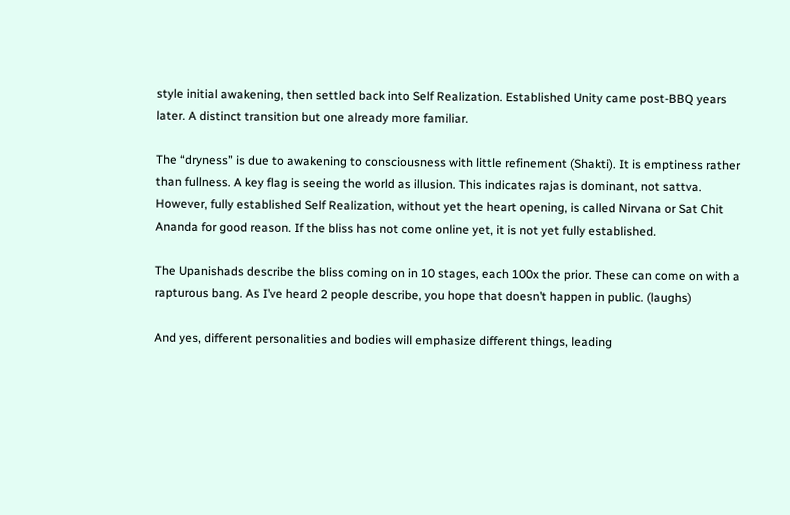style initial awakening, then settled back into Self Realization. Established Unity came post-BBQ years later. A distinct transition but one already more familiar.

The “dryness” is due to awakening to consciousness with little refinement (Shakti). It is emptiness rather than fullness. A key flag is seeing the world as illusion. This indicates rajas is dominant, not sattva. However, fully established Self Realization, without yet the heart opening, is called Nirvana or Sat Chit Ananda for good reason. If the bliss has not come online yet, it is not yet fully established.

The Upanishads describe the bliss coming on in 10 stages, each 100x the prior. These can come on with a rapturous bang. As I’ve heard 2 people describe, you hope that doesn’t happen in public. (laughs)

And yes, different personalities and bodies will emphasize different things, leading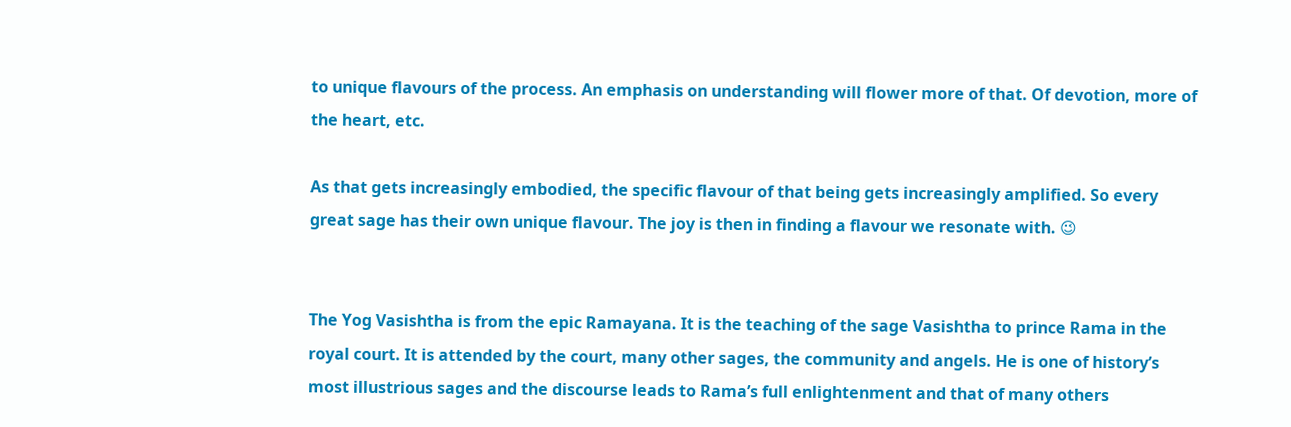to unique flavours of the process. An emphasis on understanding will flower more of that. Of devotion, more of the heart, etc.

As that gets increasingly embodied, the specific flavour of that being gets increasingly amplified. So every great sage has their own unique flavour. The joy is then in finding a flavour we resonate with. 😉


The Yog Vasishtha is from the epic Ramayana. It is the teaching of the sage Vasishtha to prince Rama in the royal court. It is attended by the court, many other sages, the community and angels. He is one of history’s most illustrious sages and the discourse leads to Rama’s full enlightenment and that of many others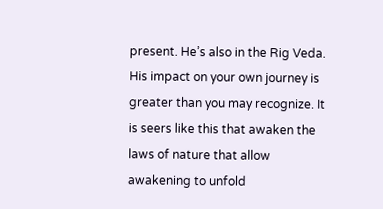present. He’s also in the Rig Veda. His impact on your own journey is greater than you may recognize. It is seers like this that awaken the laws of nature that allow awakening to unfold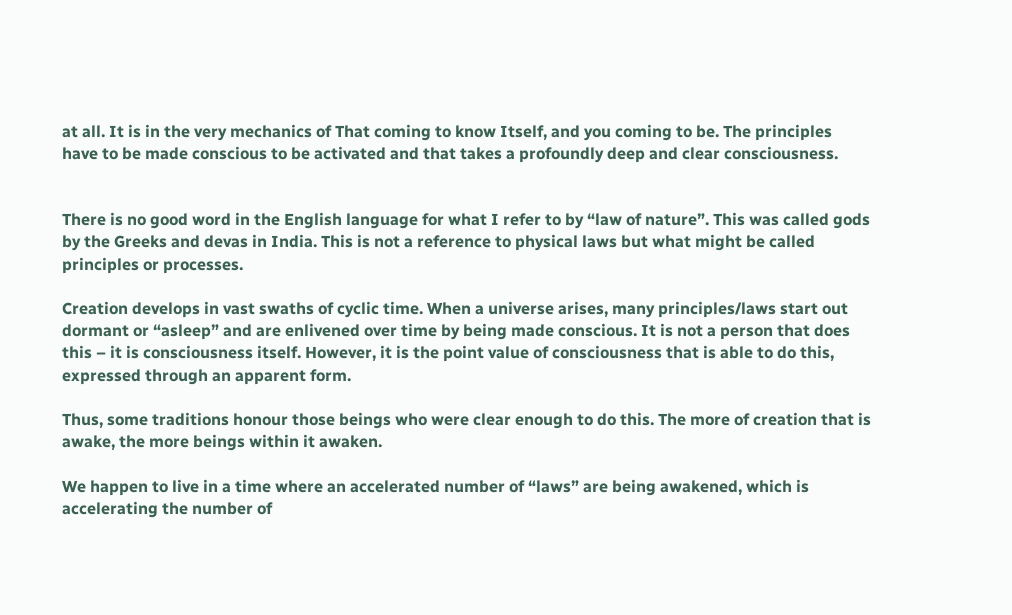at all. It is in the very mechanics of That coming to know Itself, and you coming to be. The principles have to be made conscious to be activated and that takes a profoundly deep and clear consciousness.


There is no good word in the English language for what I refer to by “law of nature”. This was called gods by the Greeks and devas in India. This is not a reference to physical laws but what might be called principles or processes.

Creation develops in vast swaths of cyclic time. When a universe arises, many principles/laws start out dormant or “asleep” and are enlivened over time by being made conscious. It is not a person that does this – it is consciousness itself. However, it is the point value of consciousness that is able to do this, expressed through an apparent form.

Thus, some traditions honour those beings who were clear enough to do this. The more of creation that is awake, the more beings within it awaken.

We happen to live in a time where an accelerated number of “laws” are being awakened, which is accelerating the number of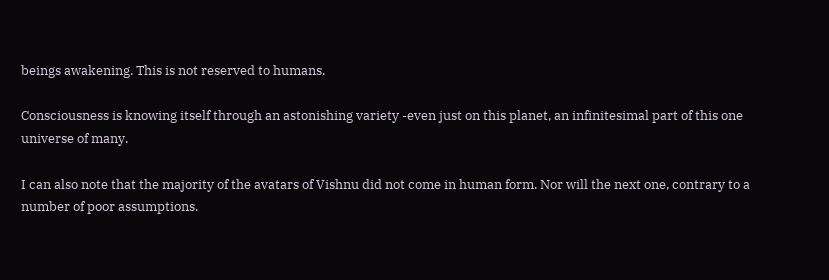beings awakening. This is not reserved to humans.

Consciousness is knowing itself through an astonishing variety -even just on this planet, an infinitesimal part of this one universe of many.

I can also note that the majority of the avatars of Vishnu did not come in human form. Nor will the next one, contrary to a number of poor assumptions.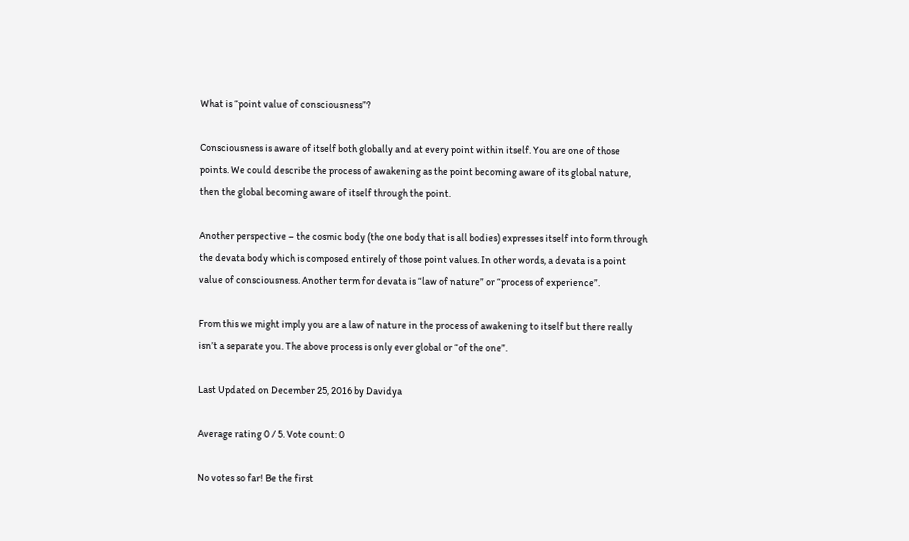What is “point value of consciousness”?

Consciousness is aware of itself both globally and at every point within itself. You are one of those points. We could describe the process of awakening as the point becoming aware of its global nature, then the global becoming aware of itself through the point.

Another perspective – the cosmic body (the one body that is all bodies) expresses itself into form through the devata body which is composed entirely of those point values. In other words, a devata is a point value of consciousness. Another term for devata is “law of nature” or “process of experience”.

From this we might imply you are a law of nature in the process of awakening to itself but there really isn’t a separate you. The above process is only ever global or “of the one”.

Last Updated on December 25, 2016 by Davidya

Average rating 0 / 5. Vote count: 0

No votes so far! Be the first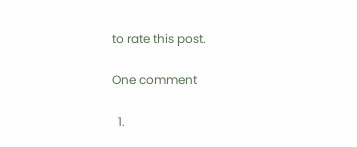to rate this post.

One comment

  1.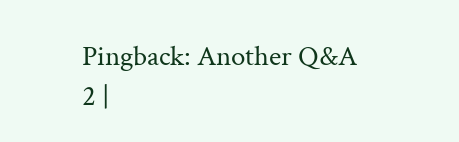Pingback: Another Q&A 2 |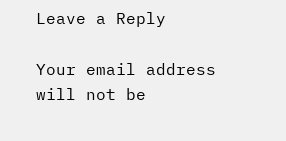Leave a Reply

Your email address will not be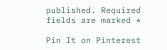published. Required fields are marked *

Pin It on Pinterest